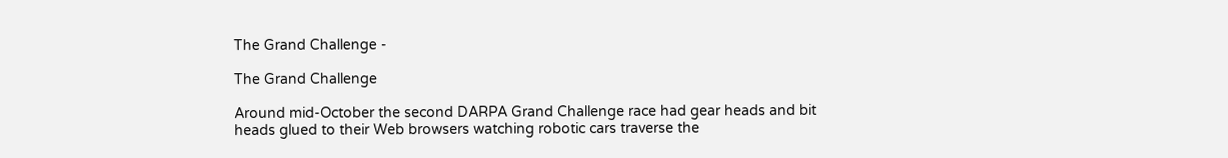The Grand Challenge -

The Grand Challenge

Around mid-October the second DARPA Grand Challenge race had gear heads and bit heads glued to their Web browsers watching robotic cars traverse the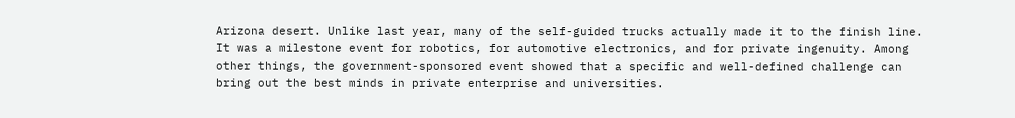Arizona desert. Unlike last year, many of the self-guided trucks actually made it to the finish line. It was a milestone event for robotics, for automotive electronics, and for private ingenuity. Among other things, the government-sponsored event showed that a specific and well-defined challenge can bring out the best minds in private enterprise and universities.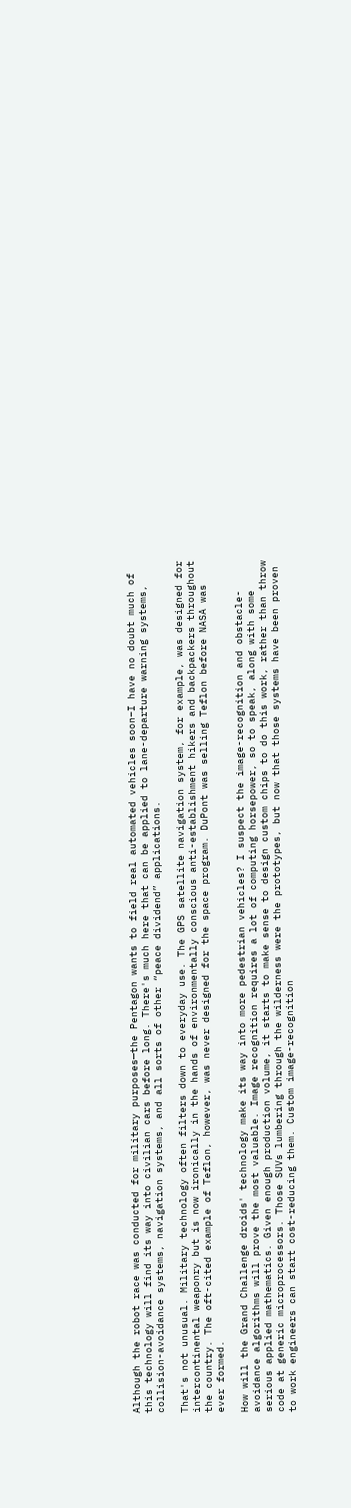Although the robot race was conducted for military purposes—the Pentagon wants to field real automated vehicles soon–I have no doubt much of this technology will find its way into civilian cars before long. There's much here that can be applied to lane-departure warning systems, collision-avoidance systems, navigation systems, and all sorts of other “peace dividend” applications.

That's not unusual. Military technology often filters down to everyday use. The GPS satellite navigation system, for example, was designed for intercontinental weaponry but is now ironically in the hands of environmentally conscious anti-establishment hikers and backpackers throughout the country. The oft-cited example of Teflon, however, was never designed for the space program. DuPont was selling Teflon before NASA was ever formed.

How will the Grand Challenge droids' technology make its way into more pedestrian vehicles? I suspect the image-recognition and obstacle-avoidance algorithms will prove the most valuable. Image recognition requires a lot of computing horsepower, so to speak, along with some serious applied mathematics. Given enough production volume, it starts to make sense to design custom chips to do this work, rather than throw code at generic microprocessors. Those SUVs lumbering through the wilderness were the prototypes, but now that those systems have been proven to work engineers can start cost-reducing them. Custom image-recognition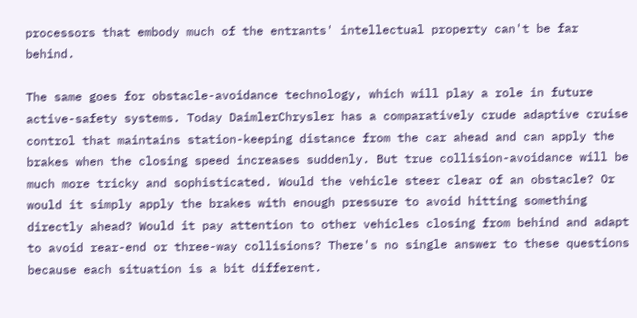processors that embody much of the entrants' intellectual property can't be far behind.

The same goes for obstacle-avoidance technology, which will play a role in future active-safety systems. Today DaimlerChrysler has a comparatively crude adaptive cruise control that maintains station-keeping distance from the car ahead and can apply the brakes when the closing speed increases suddenly. But true collision-avoidance will be much more tricky and sophisticated. Would the vehicle steer clear of an obstacle? Or would it simply apply the brakes with enough pressure to avoid hitting something directly ahead? Would it pay attention to other vehicles closing from behind and adapt to avoid rear-end or three-way collisions? There's no single answer to these questions because each situation is a bit different.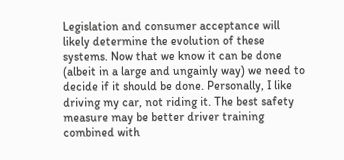Legislation and consumer acceptance will likely determine the evolution of these systems. Now that we know it can be done (albeit in a large and ungainly way) we need to decide if it should be done. Personally, I like driving my car, not riding it. The best safety measure may be better driver training combined with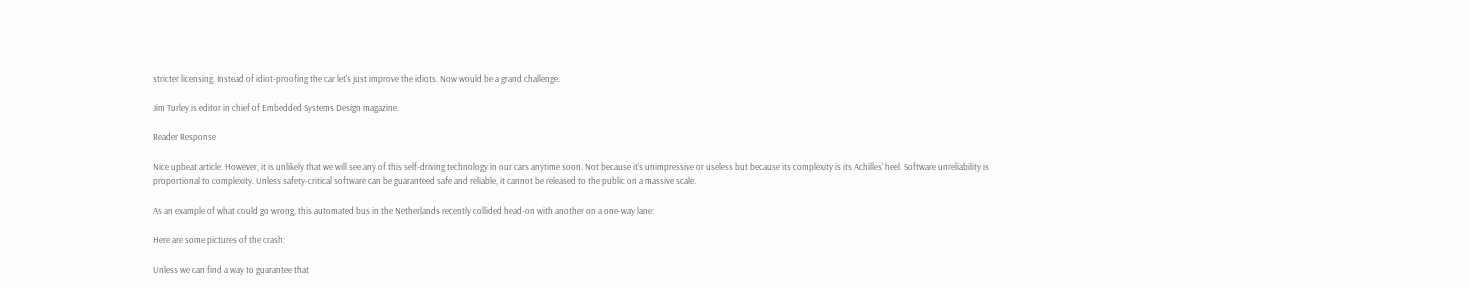stricter licensing. Instead of idiot-proofing the car let's just improve the idiots. Now would be a grand challenge.

Jim Turley is editor in chief of Embedded Systems Design magazine.

Reader Response

Nice upbeat article. However, it is unlikely that we will see any of this self-driving technology in our cars anytime soon. Not because it's unimpressive or useless but because its complexity is its Achilles' heel. Software unreliability is proportional to complexity. Unless safety-critical software can be guaranteed safe and reliable, it cannot be released to the public on a massive scale.

As an example of what could go wrong, this automated bus in the Netherlands recently collided head-on with another on a one-way lane:

Here are some pictures of the crash:

Unless we can find a way to guarantee that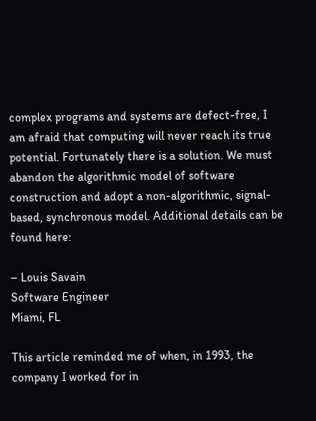complex programs and systems are defect-free, I am afraid that computing will never reach its true potential. Fortunately there is a solution. We must abandon the algorithmic model of software construction and adopt a non-algorithmic, signal-based, synchronous model. Additional details can be found here:

– Louis Savain
Software Engineer
Miami, FL

This article reminded me of when, in 1993, the company I worked for in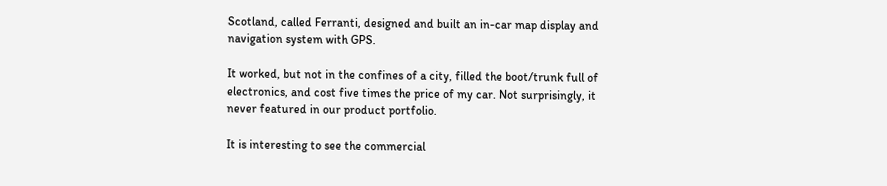Scotland, called Ferranti, designed and built an in-car map display and navigation system with GPS.

It worked, but not in the confines of a city, filled the boot/trunk full of electronics, and cost five times the price of my car. Not surprisingly, it never featured in our product portfolio.

It is interesting to see the commercial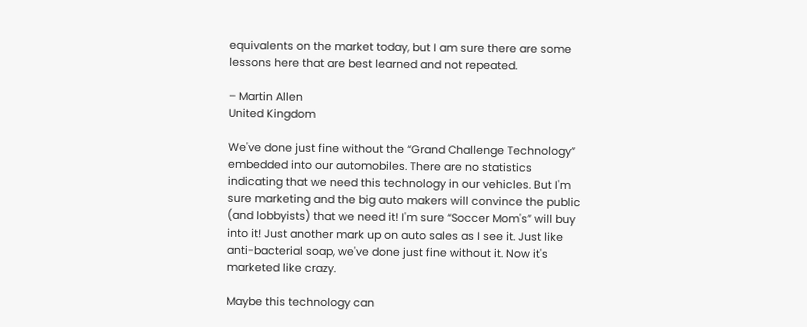equivalents on the market today, but I am sure there are some lessons here that are best learned and not repeated.

– Martin Allen
United Kingdom

We've done just fine without the “Grand Challenge Technology” embedded into our automobiles. There are no statistics indicating that we need this technology in our vehicles. But I'm sure marketing and the big auto makers will convince the public (and lobbyists) that we need it! I'm sure “Soccer Mom's” will buy into it! Just another mark up on auto sales as I see it. Just like anti-bacterial soap, we've done just fine without it. Now it's marketed like crazy.

Maybe this technology can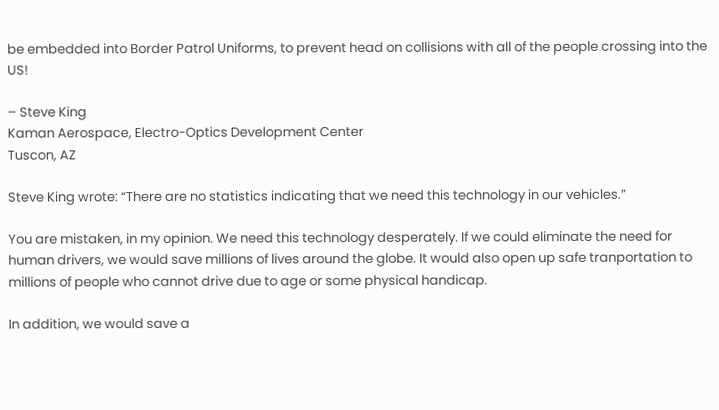be embedded into Border Patrol Uniforms, to prevent head on collisions with all of the people crossing into the US!

– Steve King
Kaman Aerospace, Electro-Optics Development Center
Tuscon, AZ

Steve King wrote: “There are no statistics indicating that we need this technology in our vehicles.”

You are mistaken, in my opinion. We need this technology desperately. If we could eliminate the need for human drivers, we would save millions of lives around the globe. It would also open up safe tranportation to millions of people who cannot drive due to age or some physical handicap.

In addition, we would save a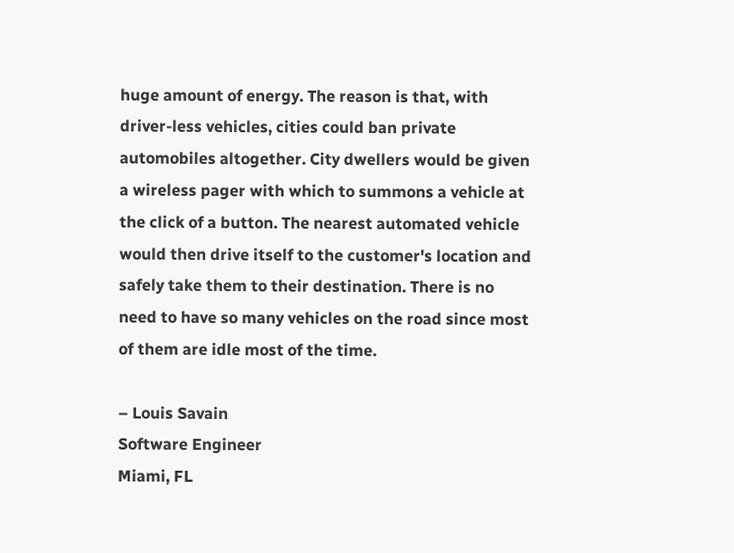huge amount of energy. The reason is that, with driver-less vehicles, cities could ban private automobiles altogether. City dwellers would be given a wireless pager with which to summons a vehicle at the click of a button. The nearest automated vehicle would then drive itself to the customer's location and safely take them to their destination. There is no need to have so many vehicles on the road since most of them are idle most of the time.

– Louis Savain
Software Engineer
Miami, FL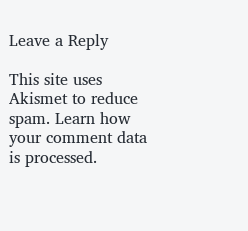Leave a Reply

This site uses Akismet to reduce spam. Learn how your comment data is processed.